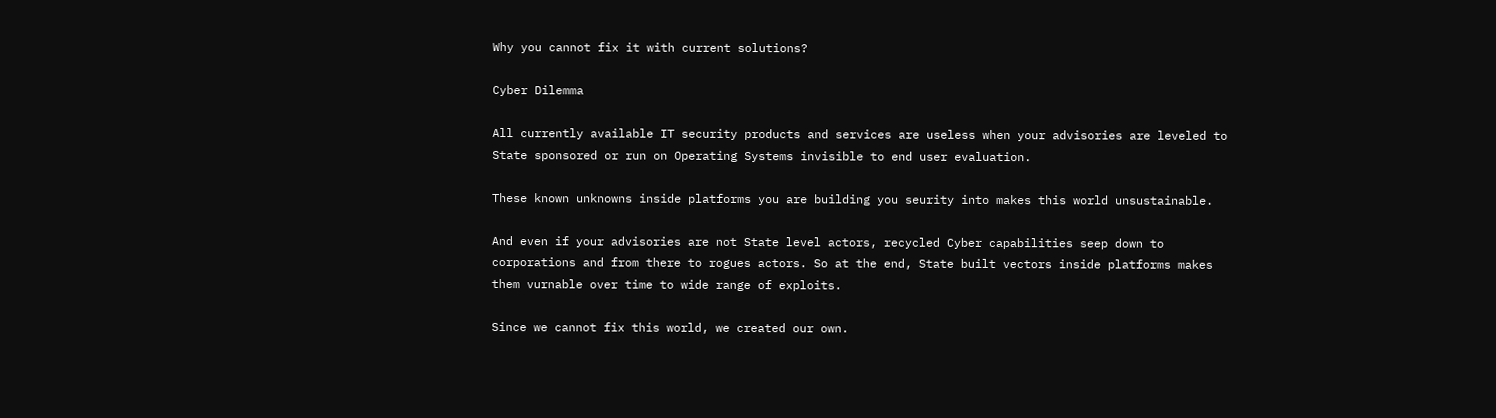Why you cannot fix it with current solutions?

Cyber Dilemma

All currently available IT security products and services are useless when your advisories are leveled to State sponsored or run on Operating Systems invisible to end user evaluation.

These known unknowns inside platforms you are building you seurity into makes this world unsustainable.

And even if your advisories are not State level actors, recycled Cyber capabilities seep down to corporations and from there to rogues actors. So at the end, State built vectors inside platforms makes them vurnable over time to wide range of exploits.

Since we cannot fix this world, we created our own.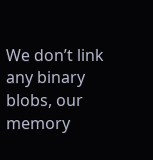We don’t link any binary blobs, our memory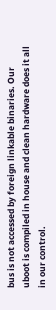bus is not accessed by foreign linkable binaries. Our uboot is compiled in house and clean hardware does it all in our control.